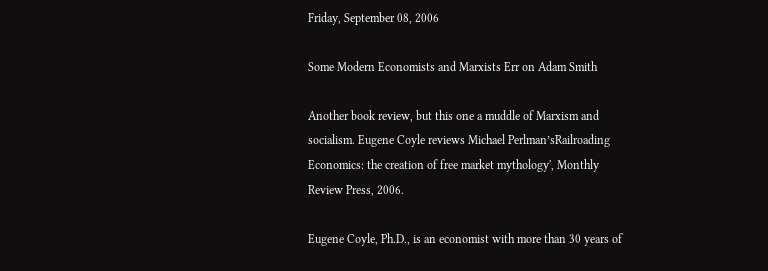Friday, September 08, 2006

Some Modern Economists and Marxists Err on Adam Smith

Another book review, but this one a muddle of Marxism and socialism. Eugene Coyle reviews Michael Perlman’sRailroading Economics: the creation of free market mythology', Monthly Review Press, 2006.

Eugene Coyle, Ph.D., is an economist with more than 30 years of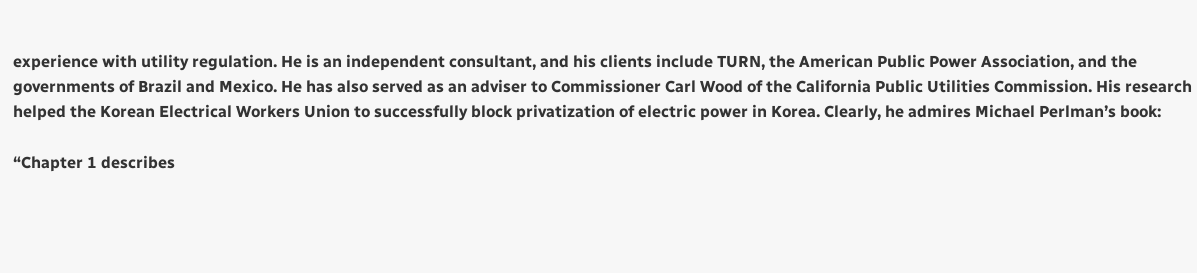experience with utility regulation. He is an independent consultant, and his clients include TURN, the American Public Power Association, and the governments of Brazil and Mexico. He has also served as an adviser to Commissioner Carl Wood of the California Public Utilities Commission. His research helped the Korean Electrical Workers Union to successfully block privatization of electric power in Korea. Clearly, he admires Michael Perlman’s book:

“Chapter 1 describes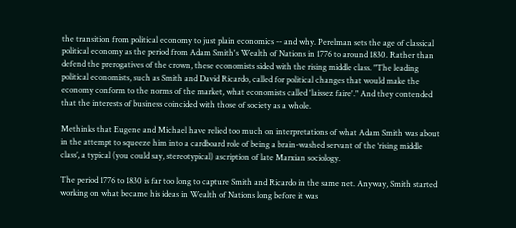the transition from political economy to just plain economics -- and why. Perelman sets the age of classical political economy as the period from Adam Smith's Wealth of Nations in 1776 to around 1830. Rather than defend the prerogatives of the crown, these economists sided with the rising middle class. "The leading political economists, such as Smith and David Ricardo, called for political changes that would make the economy conform to the norms of the market, what economists called 'laissez faire'." And they contended that the interests of business coincided with those of society as a whole.

Methinks that Eugene and Michael have relied too much on interpretations of what Adam Smith was about in the attempt to squeeze him into a cardboard role of being a brain-washed servant of the ‘rising middle class’, a typical (you could say, stereotypical) ascription of late Marxian sociology.

The period 1776 to 1830 is far too long to capture Smith and Ricardo in the same net. Anyway, Smith started working on what became his ideas in Wealth of Nations long before it was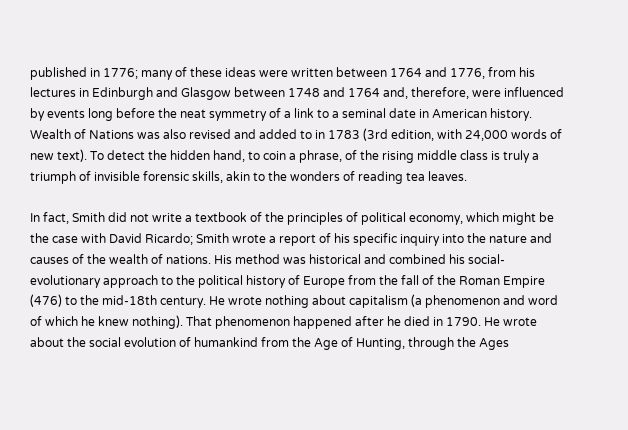published in 1776; many of these ideas were written between 1764 and 1776, from his lectures in Edinburgh and Glasgow between 1748 and 1764 and, therefore, were influenced by events long before the neat symmetry of a link to a seminal date in American history. Wealth of Nations was also revised and added to in 1783 (3rd edition, with 24,000 words of new text). To detect the hidden hand, to coin a phrase, of the rising middle class is truly a triumph of invisible forensic skills, akin to the wonders of reading tea leaves.

In fact, Smith did not write a textbook of the principles of political economy, which might be the case with David Ricardo; Smith wrote a report of his specific inquiry into the nature and causes of the wealth of nations. His method was historical and combined his social-evolutionary approach to the political history of Europe from the fall of the Roman Empire (476) to the mid-18th century. He wrote nothing about capitalism (a phenomenon and word of which he knew nothing). That phenomenon happened after he died in 1790. He wrote about the social evolution of humankind from the Age of Hunting, through the Ages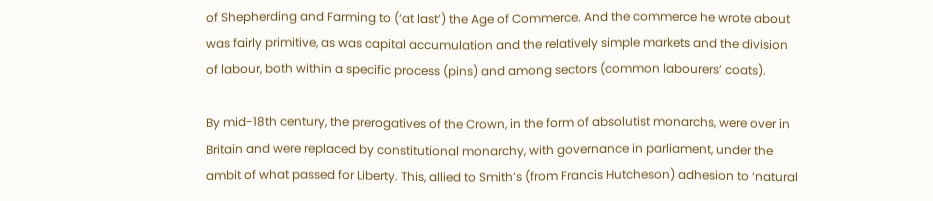of Shepherding and Farming to (‘at last’) the Age of Commerce. And the commerce he wrote about was fairly primitive, as was capital accumulation and the relatively simple markets and the division of labour, both within a specific process (pins) and among sectors (common labourers’ coats).

By mid-18th century, the prerogatives of the Crown, in the form of absolutist monarchs, were over in Britain and were replaced by constitutional monarchy, with governance in parliament, under the ambit of what passed for Liberty. This, allied to Smith’s (from Francis Hutcheson) adhesion to ‘natural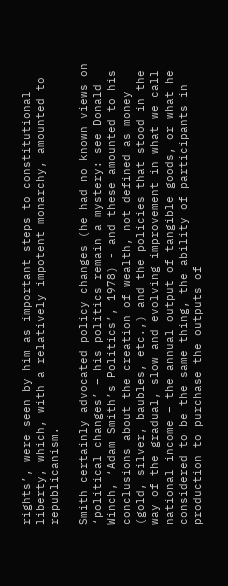rights’, were seen by him as important steps to constitutional liberty, which, with a relatively impotent monarchy, amounted to republicanism.

Smith certainly advocated policy changes (he had no known views on ‘political changes’ – his politics remain a mystery: see Donald Winch, ‘Adam Smith’s Politics’, 1978) - and these amounted to his conclusions about the creation of wealth, not defined as money (gold, silver, baubles, etc.,) and the policies that stood in the way of the gradual, slow and evolving improvement in what we call national income – the annual output of tangible goods, or what he considered to be the same thing, the ability of participants in production to purchase the outputs of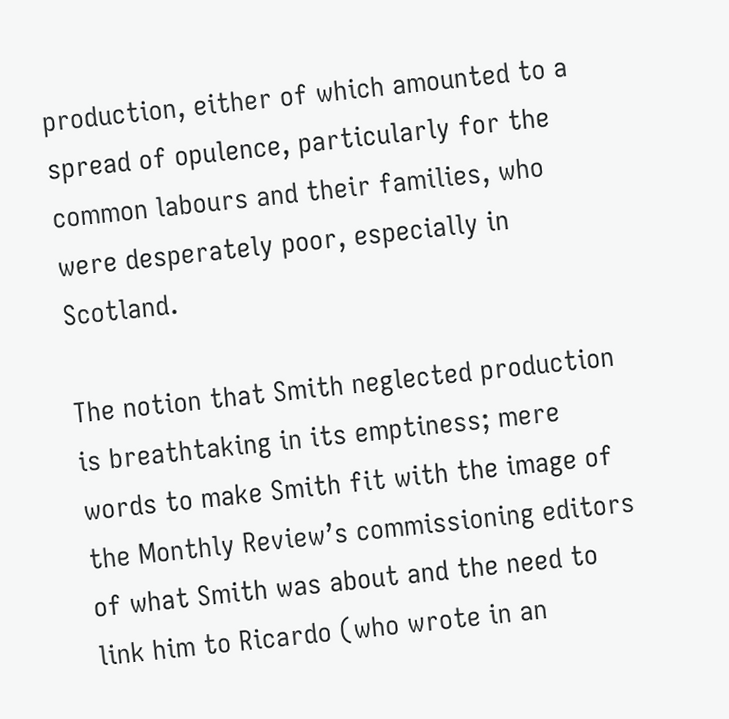production, either of which amounted to a spread of opulence, particularly for the common labours and their families, who were desperately poor, especially in Scotland.

The notion that Smith neglected production is breathtaking in its emptiness; mere words to make Smith fit with the image of the Monthly Review’s commissioning editors of what Smith was about and the need to link him to Ricardo (who wrote in an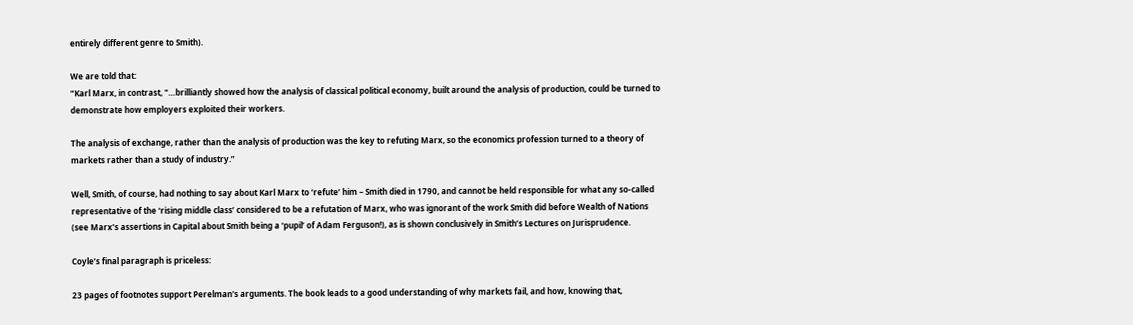entirely different genre to Smith).

We are told that:
“Karl Marx, in contrast, "…brilliantly showed how the analysis of classical political economy, built around the analysis of production, could be turned to demonstrate how employers exploited their workers.

The analysis of exchange, rather than the analysis of production was the key to refuting Marx, so the economics profession turned to a theory of markets rather than a study of industry.”

Well, Smith, of course, had nothing to say about Karl Marx to ‘refute’ him – Smith died in 1790, and cannot be held responsible for what any so-called representative of the ‘rising middle class’ considered to be a refutation of Marx, who was ignorant of the work Smith did before Wealth of Nations (see Marx’s assertions in Capital about Smith being a ‘pupil’ of Adam Ferguson!), as is shown conclusively in Smith’s Lectures on Jurisprudence.

Coyle’s final paragraph is priceless:

23 pages of footnotes support Perelman's arguments. The book leads to a good understanding of why markets fail, and how, knowing that,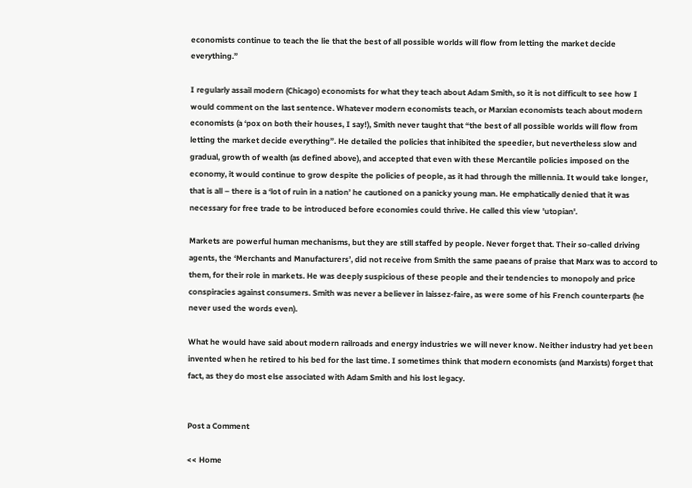economists continue to teach the lie that the best of all possible worlds will flow from letting the market decide everything.”

I regularly assail modern (Chicago) economists for what they teach about Adam Smith, so it is not difficult to see how I would comment on the last sentence. Whatever modern economists teach, or Marxian economists teach about modern economists (a ‘pox on both their houses, I say!), Smith never taught that “the best of all possible worlds will flow from letting the market decide everything”. He detailed the policies that inhibited the speedier, but nevertheless slow and gradual, growth of wealth (as defined above), and accepted that even with these Mercantile policies imposed on the economy, it would continue to grow despite the policies of people, as it had through the millennia. It would take longer, that is all – there is a ‘lot of ruin in a nation’ he cautioned on a panicky young man. He emphatically denied that it was necessary for free trade to be introduced before economies could thrive. He called this view 'utopian'.

Markets are powerful human mechanisms, but they are still staffed by people. Never forget that. Their so-called driving agents, the ‘Merchants and Manufacturers’, did not receive from Smith the same paeans of praise that Marx was to accord to them, for their role in markets. He was deeply suspicious of these people and their tendencies to monopoly and price conspiracies against consumers. Smith was never a believer in laissez-faire, as were some of his French counterparts (he never used the words even).

What he would have said about modern railroads and energy industries we will never know. Neither industry had yet been invented when he retired to his bed for the last time. I sometimes think that modern economists (and Marxists) forget that fact, as they do most else associated with Adam Smith and his lost legacy.


Post a Comment

<< Home